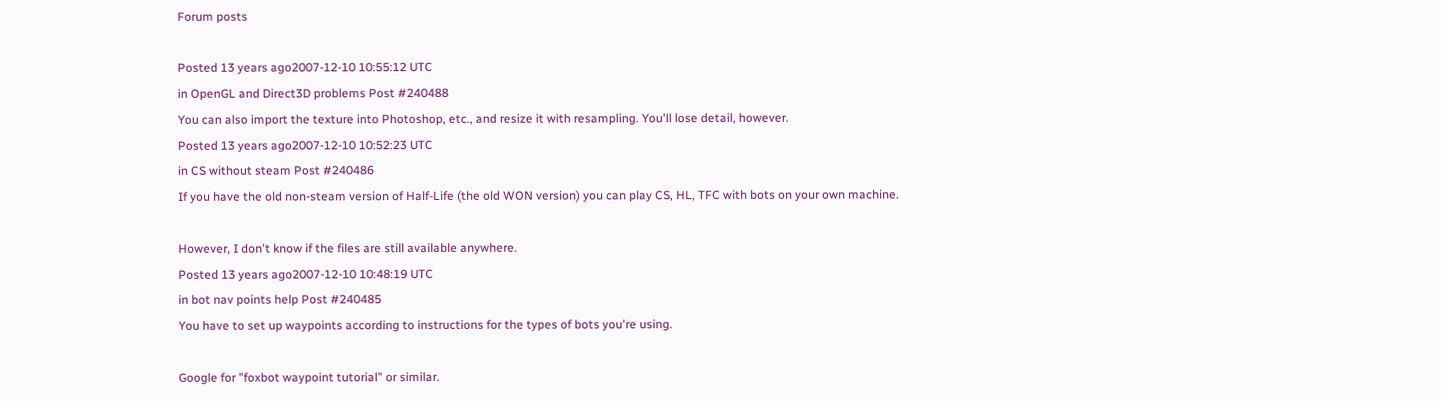Forum posts

Posted 13 years ago2007-12-10 10:55:12 UTC
in OpenGL and Direct3D problems Post #240488
You can also import the texture into Photoshop, etc., and resize it with resampling. You'll lose detail, however.
Posted 13 years ago2007-12-10 10:52:23 UTC
in CS without steam Post #240486
If you have the old non-steam version of Half-Life (the old WON version) you can play CS, HL, TFC with bots on your own machine.

However, I don't know if the files are still available anywhere.
Posted 13 years ago2007-12-10 10:48:19 UTC
in bot nav points help Post #240485
You have to set up waypoints according to instructions for the types of bots you're using.

Google for "foxbot waypoint tutorial" or similar.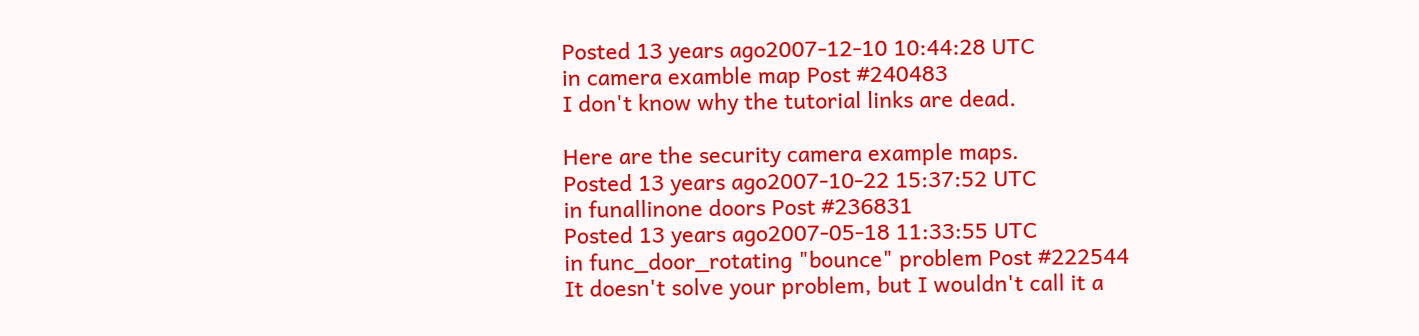Posted 13 years ago2007-12-10 10:44:28 UTC
in camera examble map Post #240483
I don't know why the tutorial links are dead.

Here are the security camera example maps.
Posted 13 years ago2007-10-22 15:37:52 UTC
in funallinone doors Post #236831
Posted 13 years ago2007-05-18 11:33:55 UTC
in func_door_rotating "bounce" problem Post #222544
It doesn't solve your problem, but I wouldn't call it a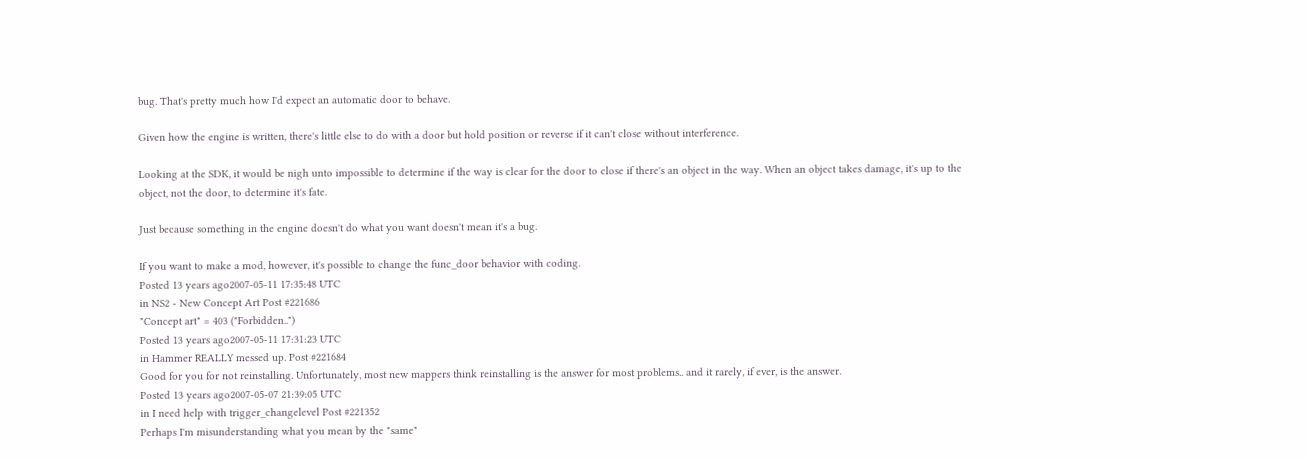bug. That's pretty much how I'd expect an automatic door to behave.

Given how the engine is written, there's little else to do with a door but hold position or reverse if it can't close without interference.

Looking at the SDK, it would be nigh unto impossible to determine if the way is clear for the door to close if there's an object in the way. When an object takes damage, it's up to the object, not the door, to determine it's fate.

Just because something in the engine doesn't do what you want doesn't mean it's a bug.

If you want to make a mod, however, it's possible to change the func_door behavior with coding.
Posted 13 years ago2007-05-11 17:35:48 UTC
in NS2 - New Concept Art Post #221686
"Concept art" = 403 ("Forbidden..")
Posted 13 years ago2007-05-11 17:31:23 UTC
in Hammer REALLY messed up. Post #221684
Good for you for not reinstalling. Unfortunately, most new mappers think reinstalling is the answer for most problems.. and it rarely, if ever, is the answer.
Posted 13 years ago2007-05-07 21:39:05 UTC
in I need help with trigger_changelevel Post #221352
Perhaps I'm misunderstanding what you mean by the "same"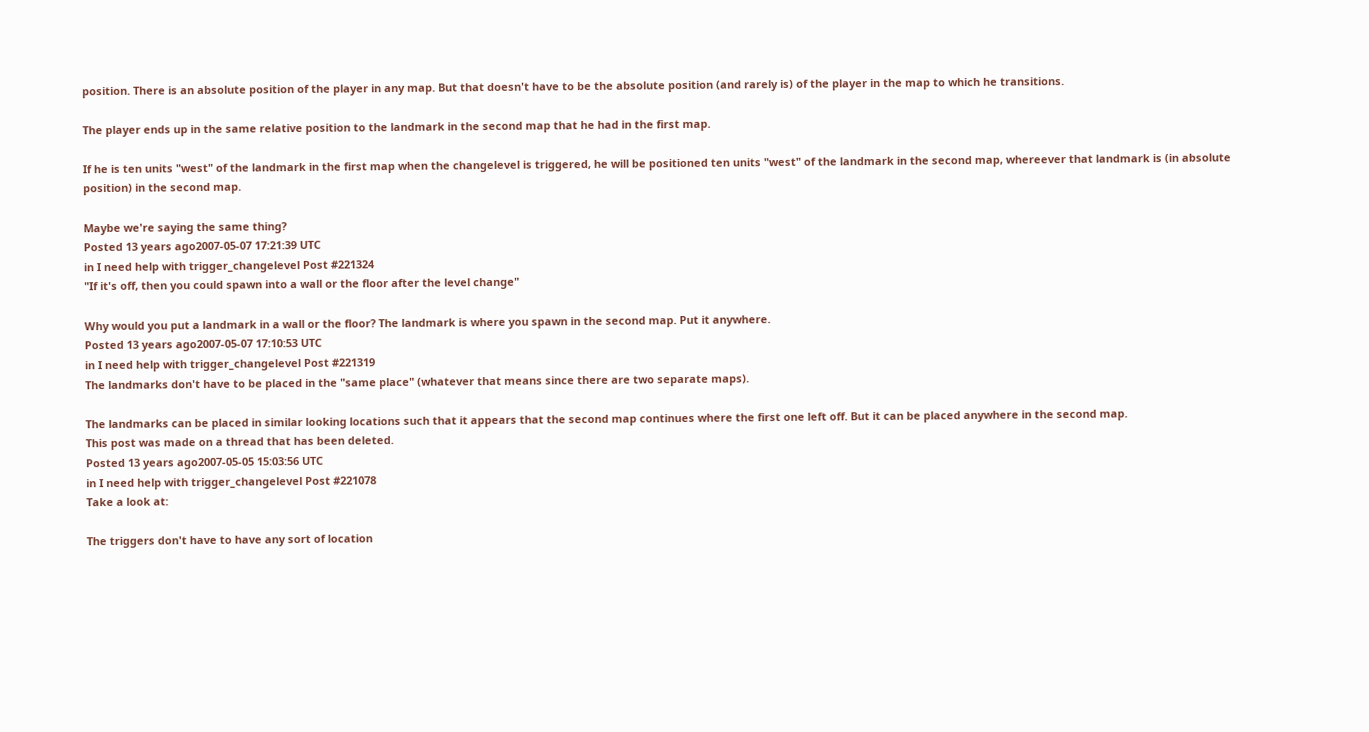position. There is an absolute position of the player in any map. But that doesn't have to be the absolute position (and rarely is) of the player in the map to which he transitions.

The player ends up in the same relative position to the landmark in the second map that he had in the first map.

If he is ten units "west" of the landmark in the first map when the changelevel is triggered, he will be positioned ten units "west" of the landmark in the second map, whereever that landmark is (in absolute position) in the second map.

Maybe we're saying the same thing?
Posted 13 years ago2007-05-07 17:21:39 UTC
in I need help with trigger_changelevel Post #221324
"If it's off, then you could spawn into a wall or the floor after the level change"

Why would you put a landmark in a wall or the floor? The landmark is where you spawn in the second map. Put it anywhere.
Posted 13 years ago2007-05-07 17:10:53 UTC
in I need help with trigger_changelevel Post #221319
The landmarks don't have to be placed in the "same place" (whatever that means since there are two separate maps).

The landmarks can be placed in similar looking locations such that it appears that the second map continues where the first one left off. But it can be placed anywhere in the second map.
This post was made on a thread that has been deleted.
Posted 13 years ago2007-05-05 15:03:56 UTC
in I need help with trigger_changelevel Post #221078
Take a look at:

The triggers don't have to have any sort of location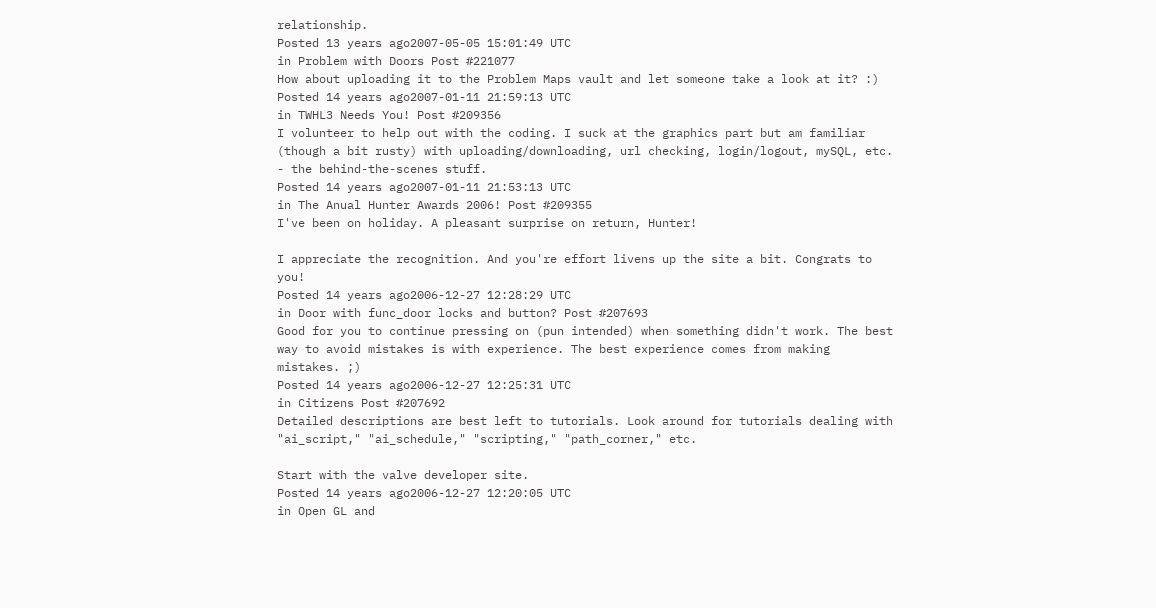relationship.
Posted 13 years ago2007-05-05 15:01:49 UTC
in Problem with Doors Post #221077
How about uploading it to the Problem Maps vault and let someone take a look at it? :)
Posted 14 years ago2007-01-11 21:59:13 UTC
in TWHL3 Needs You! Post #209356
I volunteer to help out with the coding. I suck at the graphics part but am familiar (though a bit rusty) with uploading/downloading, url checking, login/logout, mySQL, etc. - the behind-the-scenes stuff.
Posted 14 years ago2007-01-11 21:53:13 UTC
in The Anual Hunter Awards 2006! Post #209355
I've been on holiday. A pleasant surprise on return, Hunter!

I appreciate the recognition. And you're effort livens up the site a bit. Congrats to you!
Posted 14 years ago2006-12-27 12:28:29 UTC
in Door with func_door locks and button? Post #207693
Good for you to continue pressing on (pun intended) when something didn't work. The best way to avoid mistakes is with experience. The best experience comes from making mistakes. ;)
Posted 14 years ago2006-12-27 12:25:31 UTC
in Citizens Post #207692
Detailed descriptions are best left to tutorials. Look around for tutorials dealing with "ai_script," "ai_schedule," "scripting," "path_corner," etc.

Start with the valve developer site.
Posted 14 years ago2006-12-27 12:20:05 UTC
in Open GL and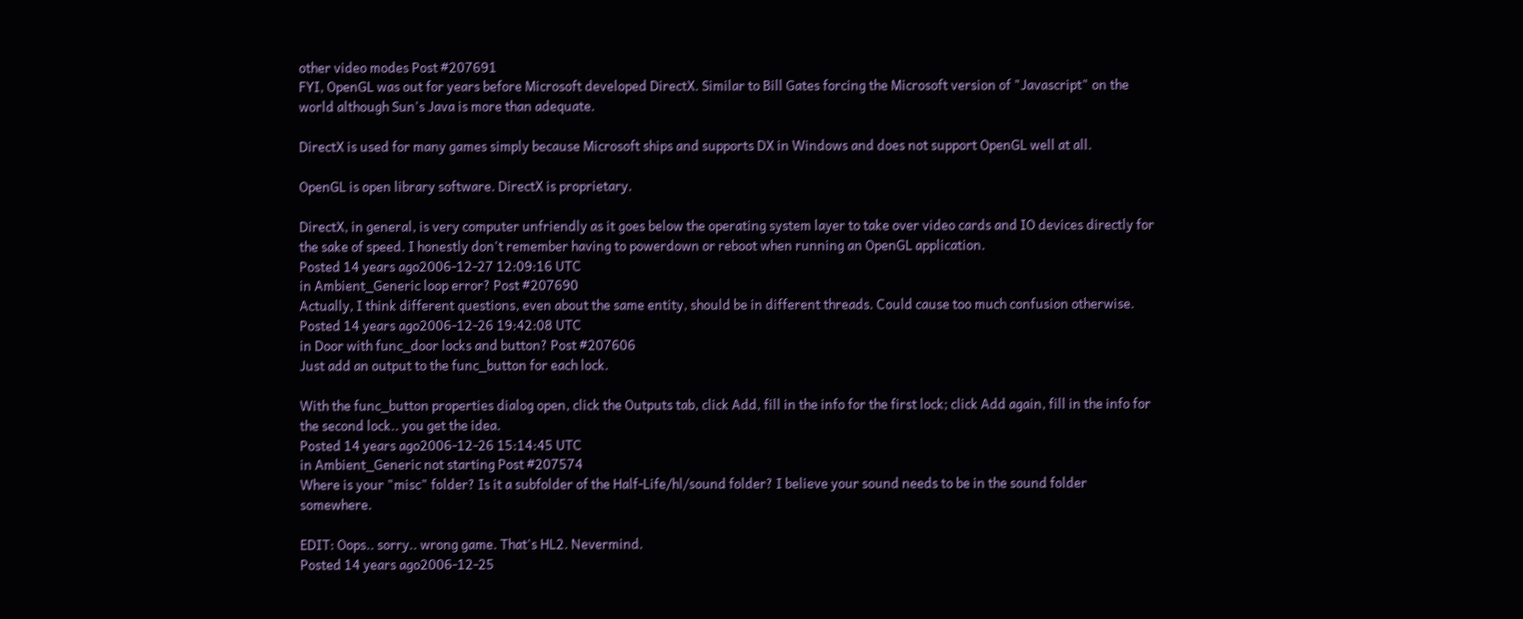other video modes Post #207691
FYI, OpenGL was out for years before Microsoft developed DirectX. Similar to Bill Gates forcing the Microsoft version of "Javascript" on the world although Sun's Java is more than adequate.

DirectX is used for many games simply because Microsoft ships and supports DX in Windows and does not support OpenGL well at all.

OpenGL is open library software. DirectX is proprietary.

DirectX, in general, is very computer unfriendly as it goes below the operating system layer to take over video cards and IO devices directly for the sake of speed. I honestly don't remember having to powerdown or reboot when running an OpenGL application.
Posted 14 years ago2006-12-27 12:09:16 UTC
in Ambient_Generic loop error? Post #207690
Actually, I think different questions, even about the same entity, should be in different threads. Could cause too much confusion otherwise.
Posted 14 years ago2006-12-26 19:42:08 UTC
in Door with func_door locks and button? Post #207606
Just add an output to the func_button for each lock.

With the func_button properties dialog open, click the Outputs tab, click Add, fill in the info for the first lock; click Add again, fill in the info for the second lock.. you get the idea.
Posted 14 years ago2006-12-26 15:14:45 UTC
in Ambient_Generic not starting Post #207574
Where is your "misc" folder? Is it a subfolder of the Half-Life/hl/sound folder? I believe your sound needs to be in the sound folder somewhere.

EDIT: Oops.. sorry.. wrong game. That's HL2. Nevermind.
Posted 14 years ago2006-12-25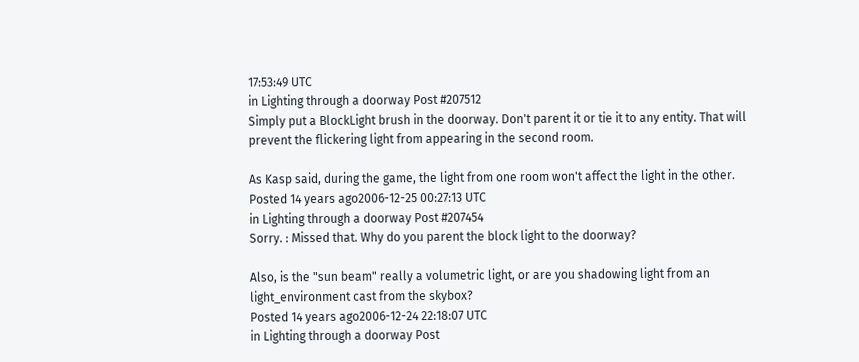17:53:49 UTC
in Lighting through a doorway Post #207512
Simply put a BlockLight brush in the doorway. Don't parent it or tie it to any entity. That will prevent the flickering light from appearing in the second room.

As Kasp said, during the game, the light from one room won't affect the light in the other.
Posted 14 years ago2006-12-25 00:27:13 UTC
in Lighting through a doorway Post #207454
Sorry. : Missed that. Why do you parent the block light to the doorway?

Also, is the "sun beam" really a volumetric light, or are you shadowing light from an light_environment cast from the skybox?
Posted 14 years ago2006-12-24 22:18:07 UTC
in Lighting through a doorway Post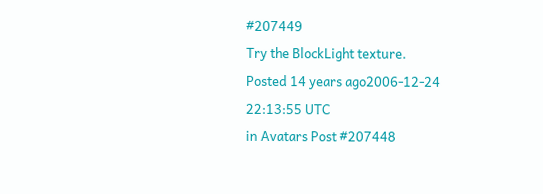#207449
Try the BlockLight texture.
Posted 14 years ago2006-12-24 22:13:55 UTC
in Avatars Post #207448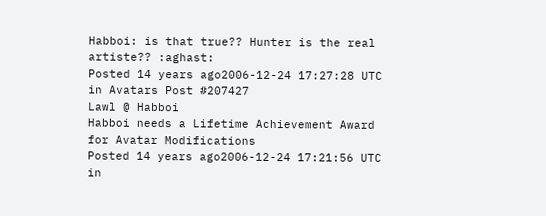Habboi: is that true?? Hunter is the real artiste?? :aghast:
Posted 14 years ago2006-12-24 17:27:28 UTC
in Avatars Post #207427
Lawl @ Habboi
Habboi needs a Lifetime Achievement Award for Avatar Modifications
Posted 14 years ago2006-12-24 17:21:56 UTC
in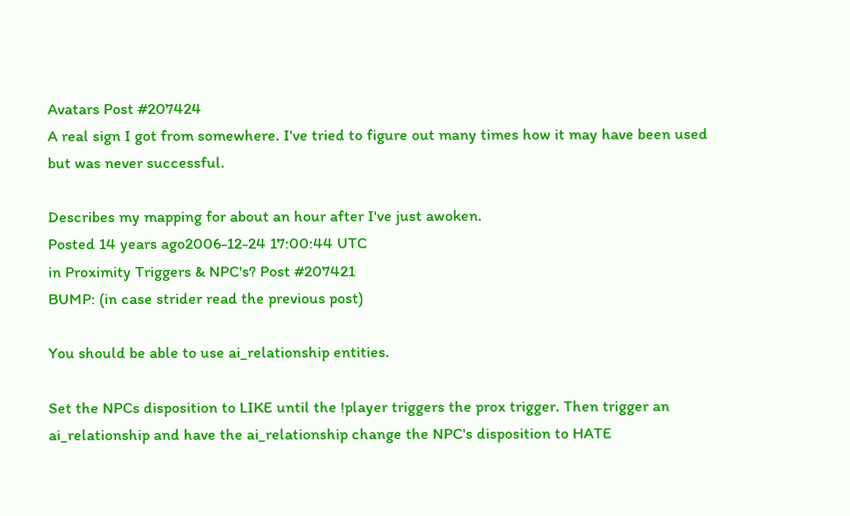Avatars Post #207424
A real sign I got from somewhere. I've tried to figure out many times how it may have been used but was never successful.

Describes my mapping for about an hour after I've just awoken.
Posted 14 years ago2006-12-24 17:00:44 UTC
in Proximity Triggers & NPC's? Post #207421
BUMP: (in case strider read the previous post)

You should be able to use ai_relationship entities.

Set the NPCs disposition to LIKE until the !player triggers the prox trigger. Then trigger an ai_relationship and have the ai_relationship change the NPC's disposition to HATE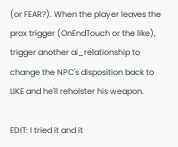(or FEAR?). When the player leaves the prox trigger (OnEndTouch or the like), trigger another ai_relationship to change the NPC's disposition back to LIKE and he'll reholster his weapon.

EDIT: I tried it and it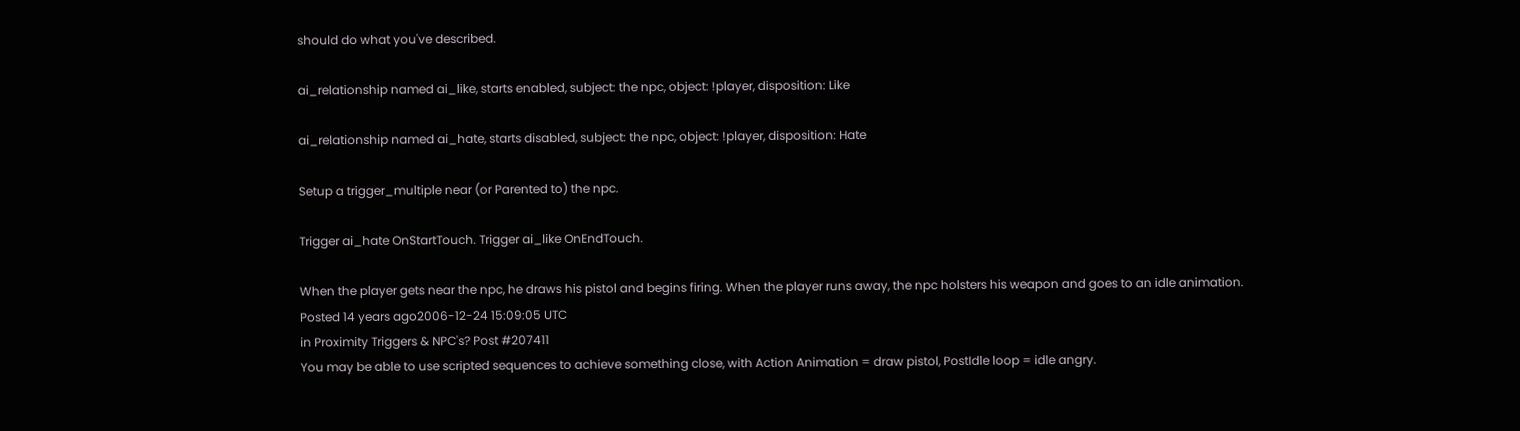should do what you've described.

ai_relationship named ai_like, starts enabled, subject: the npc, object: !player, disposition: Like

ai_relationship named ai_hate, starts disabled, subject: the npc, object: !player, disposition: Hate

Setup a trigger_multiple near (or Parented to) the npc.

Trigger ai_hate OnStartTouch. Trigger ai_like OnEndTouch.

When the player gets near the npc, he draws his pistol and begins firing. When the player runs away, the npc holsters his weapon and goes to an idle animation.
Posted 14 years ago2006-12-24 15:09:05 UTC
in Proximity Triggers & NPC's? Post #207411
You may be able to use scripted sequences to achieve something close, with Action Animation = draw pistol, PostIdle loop = idle angry.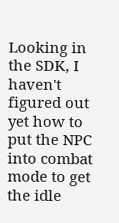Looking in the SDK, I haven't figured out yet how to put the NPC into combat mode to get the idle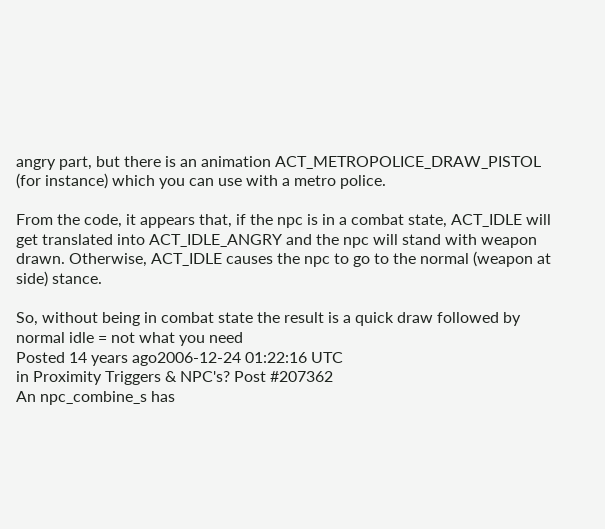angry part, but there is an animation ACT_METROPOLICE_DRAW_PISTOL (for instance) which you can use with a metro police.

From the code, it appears that, if the npc is in a combat state, ACT_IDLE will get translated into ACT_IDLE_ANGRY and the npc will stand with weapon drawn. Otherwise, ACT_IDLE causes the npc to go to the normal (weapon at side) stance.

So, without being in combat state the result is a quick draw followed by normal idle = not what you need
Posted 14 years ago2006-12-24 01:22:16 UTC
in Proximity Triggers & NPC's? Post #207362
An npc_combine_s has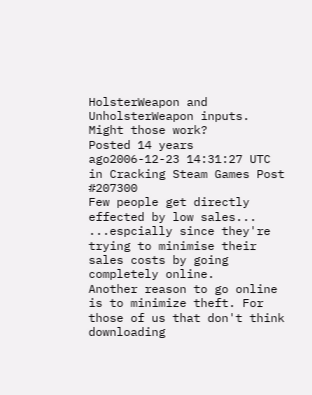HolsterWeapon and UnholsterWeapon inputs. Might those work?
Posted 14 years ago2006-12-23 14:31:27 UTC
in Cracking Steam Games Post #207300
Few people get directly effected by low sales...
...espcially since they're trying to minimise their sales costs by going completely online.
Another reason to go online is to minimize theft. For those of us that don't think downloading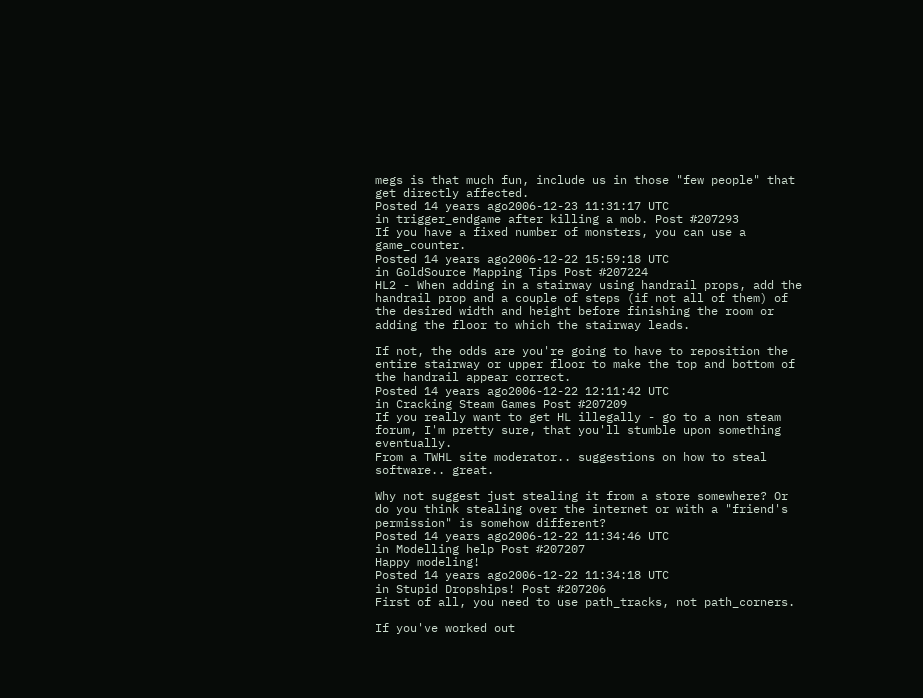megs is that much fun, include us in those "few people" that get directly affected.
Posted 14 years ago2006-12-23 11:31:17 UTC
in trigger_endgame after killing a mob. Post #207293
If you have a fixed number of monsters, you can use a game_counter.
Posted 14 years ago2006-12-22 15:59:18 UTC
in GoldSource Mapping Tips Post #207224
HL2 - When adding in a stairway using handrail props, add the handrail prop and a couple of steps (if not all of them) of the desired width and height before finishing the room or adding the floor to which the stairway leads.

If not, the odds are you're going to have to reposition the entire stairway or upper floor to make the top and bottom of the handrail appear correct.
Posted 14 years ago2006-12-22 12:11:42 UTC
in Cracking Steam Games Post #207209
If you really want to get HL illegally - go to a non steam forum, I'm pretty sure, that you'll stumble upon something eventually.
From a TWHL site moderator.. suggestions on how to steal software.. great.

Why not suggest just stealing it from a store somewhere? Or do you think stealing over the internet or with a "friend's permission" is somehow different?
Posted 14 years ago2006-12-22 11:34:46 UTC
in Modelling help Post #207207
Happy modeling!
Posted 14 years ago2006-12-22 11:34:18 UTC
in Stupid Dropships! Post #207206
First of all, you need to use path_tracks, not path_corners.

If you've worked out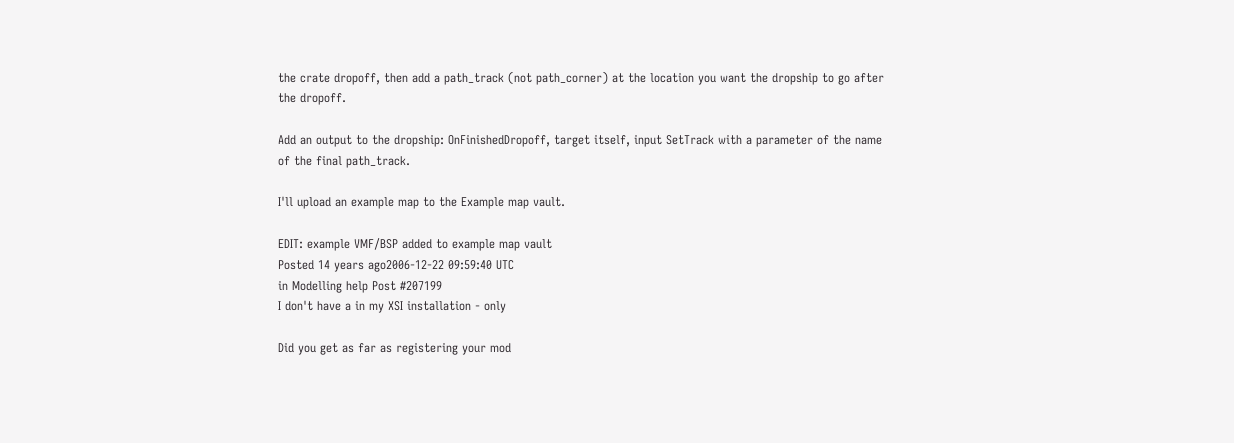the crate dropoff, then add a path_track (not path_corner) at the location you want the dropship to go after the dropoff.

Add an output to the dropship: OnFinishedDropoff, target itself, input SetTrack with a parameter of the name of the final path_track.

I'll upload an example map to the Example map vault.

EDIT: example VMF/BSP added to example map vault
Posted 14 years ago2006-12-22 09:59:40 UTC
in Modelling help Post #207199
I don't have a in my XSI installation - only

Did you get as far as registering your mod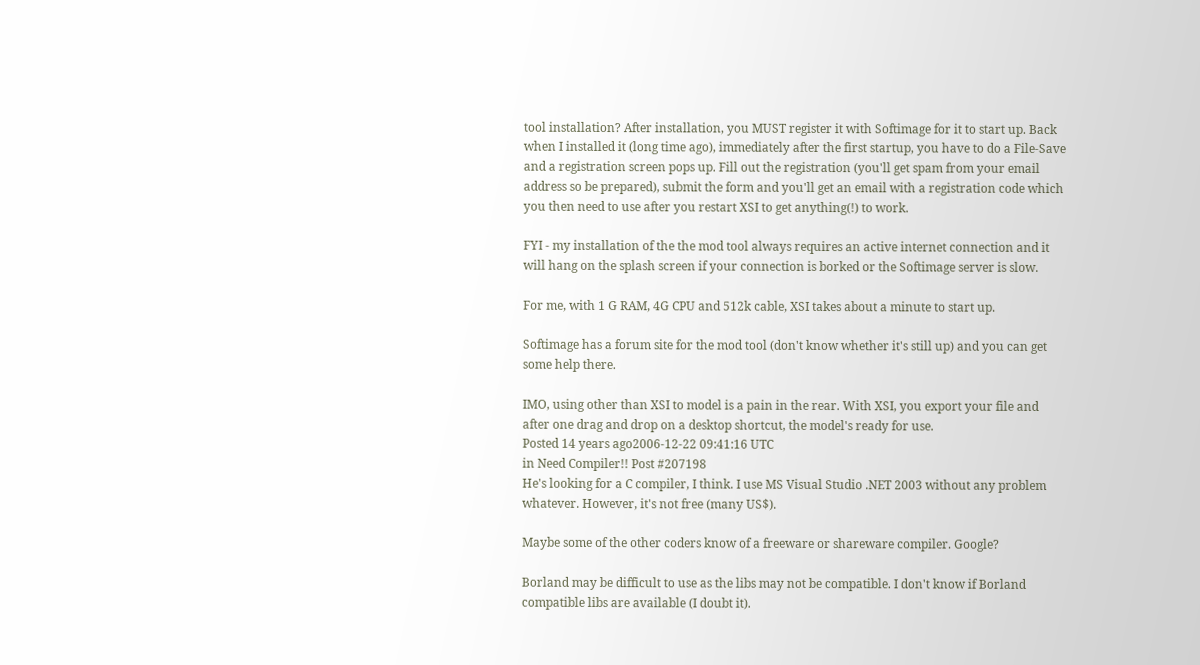tool installation? After installation, you MUST register it with Softimage for it to start up. Back when I installed it (long time ago), immediately after the first startup, you have to do a File-Save and a registration screen pops up. Fill out the registration (you'll get spam from your email address so be prepared), submit the form and you'll get an email with a registration code which you then need to use after you restart XSI to get anything(!) to work.

FYI - my installation of the the mod tool always requires an active internet connection and it will hang on the splash screen if your connection is borked or the Softimage server is slow.

For me, with 1 G RAM, 4G CPU and 512k cable, XSI takes about a minute to start up.

Softimage has a forum site for the mod tool (don't know whether it's still up) and you can get some help there.

IMO, using other than XSI to model is a pain in the rear. With XSI, you export your file and after one drag and drop on a desktop shortcut, the model's ready for use.
Posted 14 years ago2006-12-22 09:41:16 UTC
in Need Compiler!! Post #207198
He's looking for a C compiler, I think. I use MS Visual Studio .NET 2003 without any problem whatever. However, it's not free (many US$).

Maybe some of the other coders know of a freeware or shareware compiler. Google?

Borland may be difficult to use as the libs may not be compatible. I don't know if Borland compatible libs are available (I doubt it).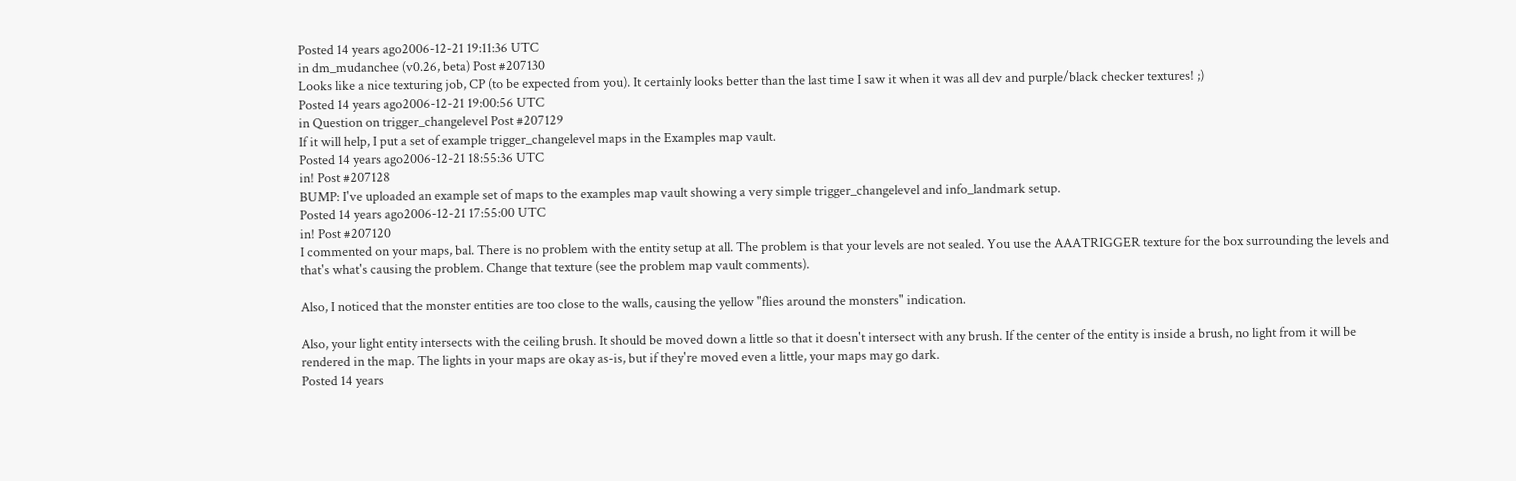Posted 14 years ago2006-12-21 19:11:36 UTC
in dm_mudanchee (v0.26, beta) Post #207130
Looks like a nice texturing job, CP (to be expected from you). It certainly looks better than the last time I saw it when it was all dev and purple/black checker textures! ;)
Posted 14 years ago2006-12-21 19:00:56 UTC
in Question on trigger_changelevel Post #207129
If it will help, I put a set of example trigger_changelevel maps in the Examples map vault.
Posted 14 years ago2006-12-21 18:55:36 UTC
in! Post #207128
BUMP: I've uploaded an example set of maps to the examples map vault showing a very simple trigger_changelevel and info_landmark setup.
Posted 14 years ago2006-12-21 17:55:00 UTC
in! Post #207120
I commented on your maps, bal. There is no problem with the entity setup at all. The problem is that your levels are not sealed. You use the AAATRIGGER texture for the box surrounding the levels and that's what's causing the problem. Change that texture (see the problem map vault comments).

Also, I noticed that the monster entities are too close to the walls, causing the yellow "flies around the monsters" indication.

Also, your light entity intersects with the ceiling brush. It should be moved down a little so that it doesn't intersect with any brush. If the center of the entity is inside a brush, no light from it will be rendered in the map. The lights in your maps are okay as-is, but if they're moved even a little, your maps may go dark.
Posted 14 years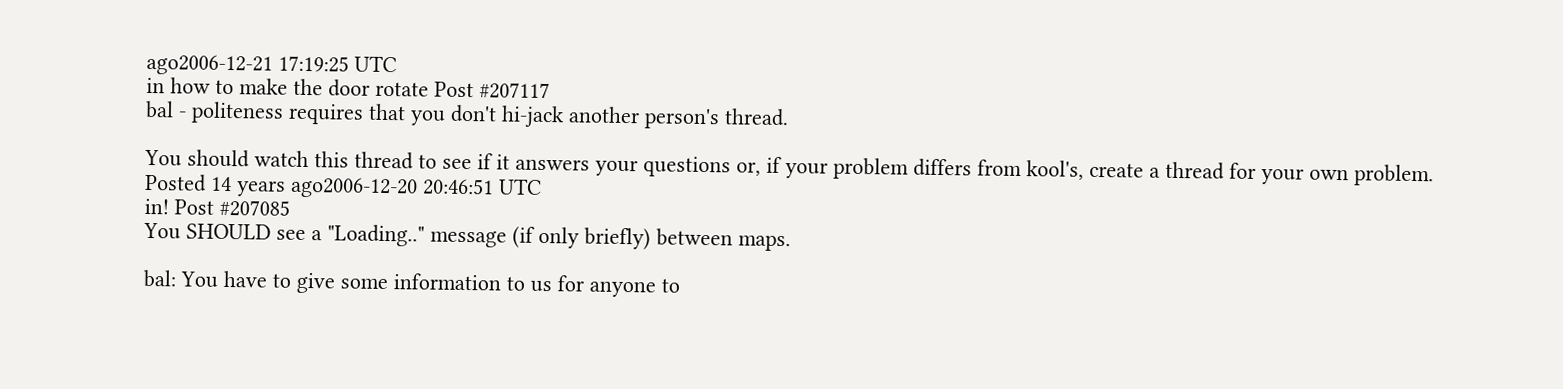ago2006-12-21 17:19:25 UTC
in how to make the door rotate Post #207117
bal - politeness requires that you don't hi-jack another person's thread.

You should watch this thread to see if it answers your questions or, if your problem differs from kool's, create a thread for your own problem.
Posted 14 years ago2006-12-20 20:46:51 UTC
in! Post #207085
You SHOULD see a "Loading.." message (if only briefly) between maps.

bal: You have to give some information to us for anyone to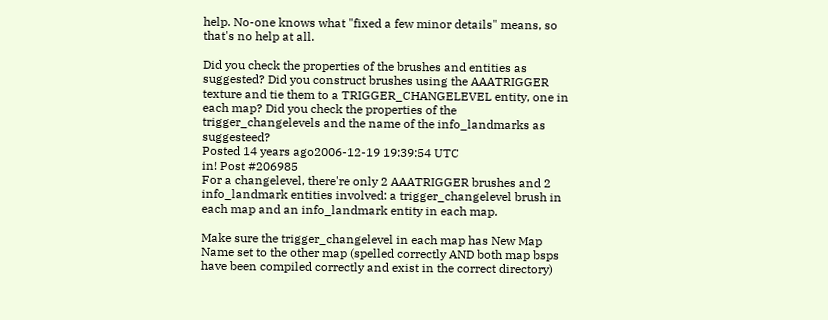help. No-one knows what "fixed a few minor details" means, so that's no help at all.

Did you check the properties of the brushes and entities as suggested? Did you construct brushes using the AAATRIGGER texture and tie them to a TRIGGER_CHANGELEVEL entity, one in each map? Did you check the properties of the trigger_changelevels and the name of the info_landmarks as suggesteed?
Posted 14 years ago2006-12-19 19:39:54 UTC
in! Post #206985
For a changelevel, there're only 2 AAATRIGGER brushes and 2 info_landmark entities involved: a trigger_changelevel brush in each map and an info_landmark entity in each map.

Make sure the trigger_changelevel in each map has New Map Name set to the other map (spelled correctly AND both map bsps have been compiled correctly and exist in the correct directory)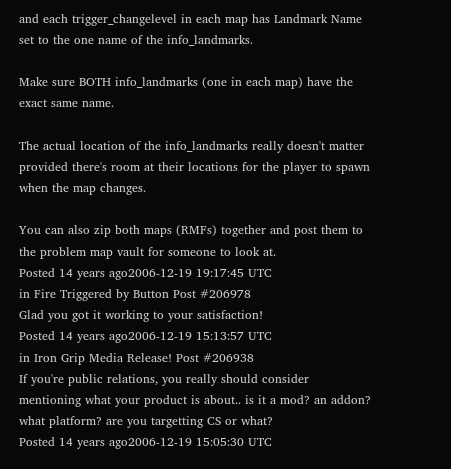and each trigger_changelevel in each map has Landmark Name set to the one name of the info_landmarks.

Make sure BOTH info_landmarks (one in each map) have the exact same name.

The actual location of the info_landmarks really doesn't matter provided there's room at their locations for the player to spawn when the map changes.

You can also zip both maps (RMFs) together and post them to the problem map vault for someone to look at.
Posted 14 years ago2006-12-19 19:17:45 UTC
in Fire Triggered by Button Post #206978
Glad you got it working to your satisfaction!
Posted 14 years ago2006-12-19 15:13:57 UTC
in Iron Grip Media Release! Post #206938
If you're public relations, you really should consider mentioning what your product is about.. is it a mod? an addon? what platform? are you targetting CS or what?
Posted 14 years ago2006-12-19 15:05:30 UTC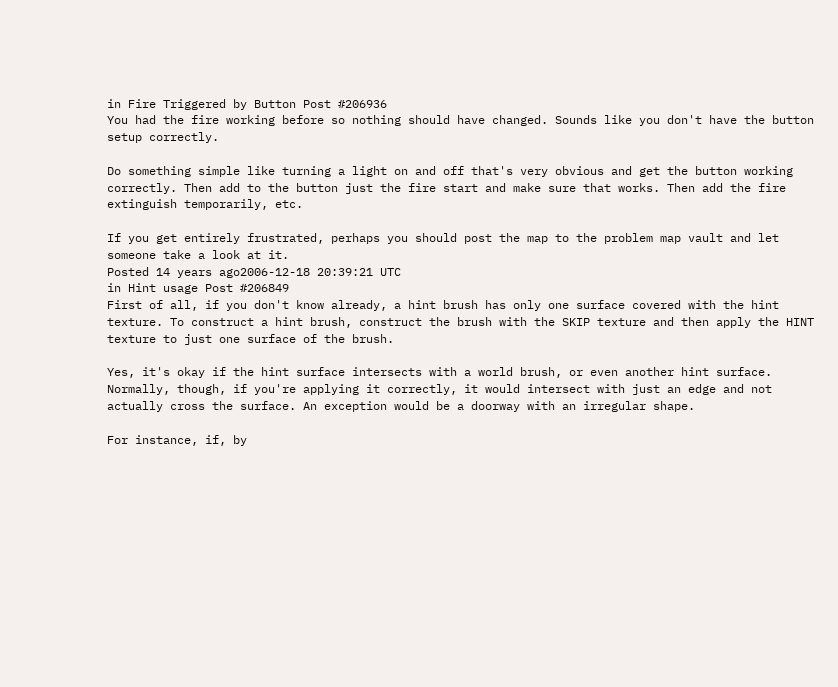in Fire Triggered by Button Post #206936
You had the fire working before so nothing should have changed. Sounds like you don't have the button setup correctly.

Do something simple like turning a light on and off that's very obvious and get the button working correctly. Then add to the button just the fire start and make sure that works. Then add the fire extinguish temporarily, etc.

If you get entirely frustrated, perhaps you should post the map to the problem map vault and let someone take a look at it.
Posted 14 years ago2006-12-18 20:39:21 UTC
in Hint usage Post #206849
First of all, if you don't know already, a hint brush has only one surface covered with the hint texture. To construct a hint brush, construct the brush with the SKIP texture and then apply the HINT texture to just one surface of the brush.

Yes, it's okay if the hint surface intersects with a world brush, or even another hint surface. Normally, though, if you're applying it correctly, it would intersect with just an edge and not actually cross the surface. An exception would be a doorway with an irregular shape.

For instance, if, by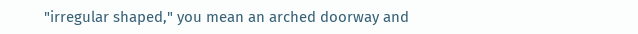"irregular shaped," you mean an arched doorway and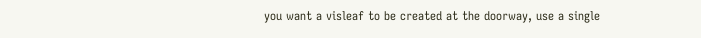you want a visleaf to be created at the doorway, use a single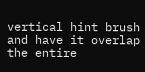vertical hint brush and have it overlap the entire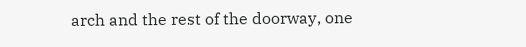arch and the rest of the doorway, one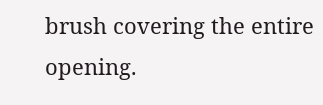brush covering the entire opening.